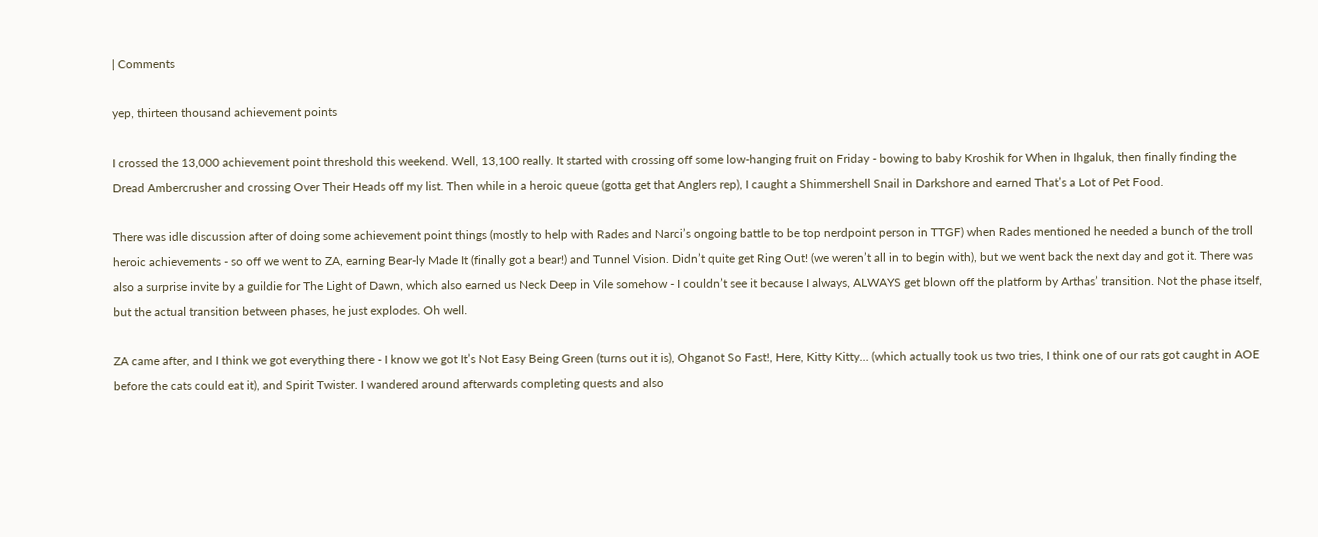| Comments

yep, thirteen thousand achievement points

I crossed the 13,000 achievement point threshold this weekend. Well, 13,100 really. It started with crossing off some low-hanging fruit on Friday - bowing to baby Kroshik for When in Ihgaluk, then finally finding the Dread Ambercrusher and crossing Over Their Heads off my list. Then while in a heroic queue (gotta get that Anglers rep), I caught a Shimmershell Snail in Darkshore and earned That’s a Lot of Pet Food.

There was idle discussion after of doing some achievement point things (mostly to help with Rades and Narci’s ongoing battle to be top nerdpoint person in TTGF) when Rades mentioned he needed a bunch of the troll heroic achievements - so off we went to ZA, earning Bear-ly Made It (finally got a bear!) and Tunnel Vision. Didn’t quite get Ring Out! (we weren’t all in to begin with), but we went back the next day and got it. There was also a surprise invite by a guildie for The Light of Dawn, which also earned us Neck Deep in Vile somehow - I couldn’t see it because I always, ALWAYS get blown off the platform by Arthas’ transition. Not the phase itself, but the actual transition between phases, he just explodes. Oh well.

ZA came after, and I think we got everything there - I know we got It’s Not Easy Being Green (turns out it is), Ohganot So Fast!, Here, Kitty Kitty… (which actually took us two tries, I think one of our rats got caught in AOE before the cats could eat it), and Spirit Twister. I wandered around afterwards completing quests and also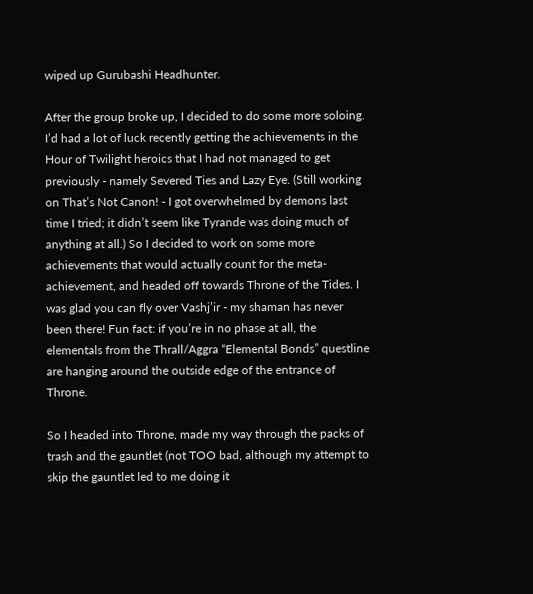wiped up Gurubashi Headhunter.

After the group broke up, I decided to do some more soloing. I’d had a lot of luck recently getting the achievements in the Hour of Twilight heroics that I had not managed to get previously - namely Severed Ties and Lazy Eye. (Still working on That’s Not Canon! - I got overwhelmed by demons last time I tried; it didn’t seem like Tyrande was doing much of anything at all.) So I decided to work on some more achievements that would actually count for the meta-achievement, and headed off towards Throne of the Tides. I was glad you can fly over Vashj’ir - my shaman has never been there! Fun fact: if you’re in no phase at all, the elementals from the Thrall/Aggra “Elemental Bonds” questline are hanging around the outside edge of the entrance of Throne.

So I headed into Throne, made my way through the packs of trash and the gauntlet (not TOO bad, although my attempt to skip the gauntlet led to me doing it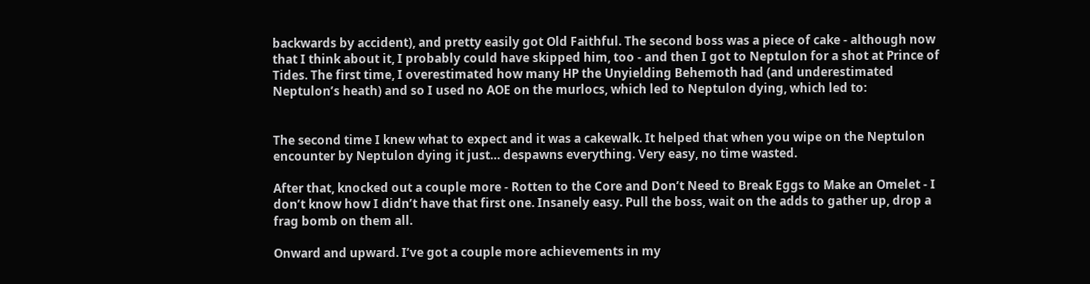backwards by accident), and pretty easily got Old Faithful. The second boss was a piece of cake - although now that I think about it, I probably could have skipped him, too - and then I got to Neptulon for a shot at Prince of Tides. The first time, I overestimated how many HP the Unyielding Behemoth had (and underestimated Neptulon’s heath) and so I used no AOE on the murlocs, which led to Neptulon dying, which led to:


The second time I knew what to expect and it was a cakewalk. It helped that when you wipe on the Neptulon encounter by Neptulon dying it just… despawns everything. Very easy, no time wasted.

After that, knocked out a couple more - Rotten to the Core and Don’t Need to Break Eggs to Make an Omelet - I don’t know how I didn’t have that first one. Insanely easy. Pull the boss, wait on the adds to gather up, drop a frag bomb on them all.

Onward and upward. I’ve got a couple more achievements in my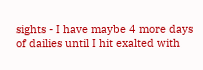sights - I have maybe 4 more days of dailies until I hit exalted with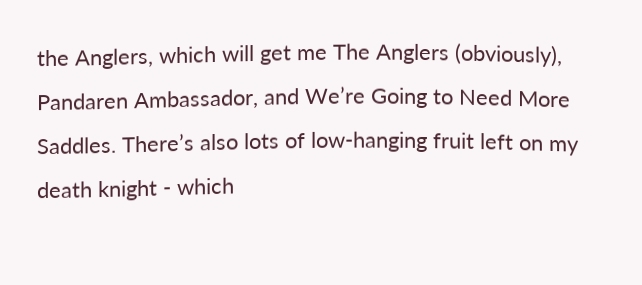the Anglers, which will get me The Anglers (obviously), Pandaren Ambassador, and We’re Going to Need More Saddles. There’s also lots of low-hanging fruit left on my death knight - which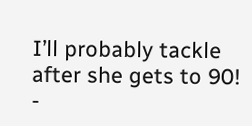I’ll probably tackle after she gets to 90! -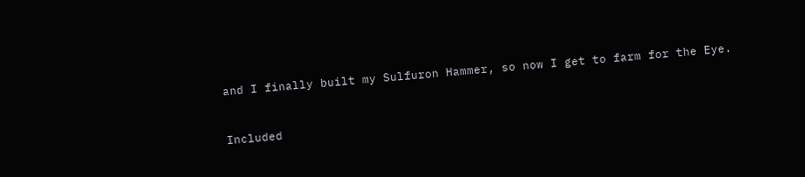and I finally built my Sulfuron Hammer, so now I get to farm for the Eye.


Included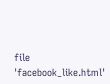file 'facebook_like.html'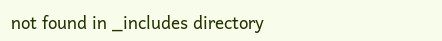not found in _includes directory